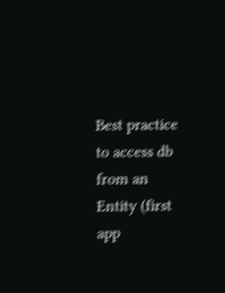Best practice to access db from an Entity (first app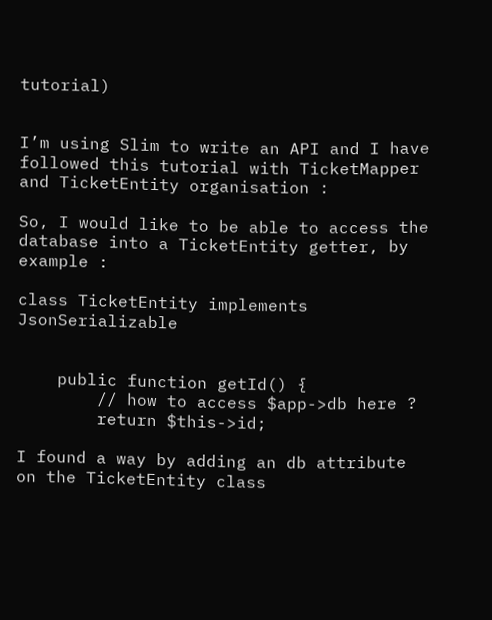tutorial)


I’m using Slim to write an API and I have followed this tutorial with TicketMapper and TicketEntity organisation :

So, I would like to be able to access the database into a TicketEntity getter, by example :

class TicketEntity implements JsonSerializable


    public function getId() {
        // how to access $app->db here ?
        return $this->id;

I found a way by adding an db attribute on the TicketEntity class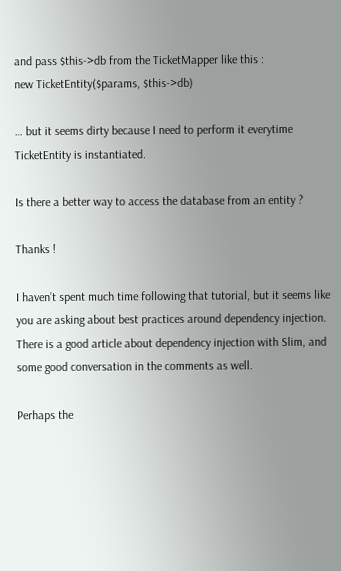and pass $this->db from the TicketMapper like this :
new TicketEntity($params, $this->db)

… but it seems dirty because I need to perform it everytime TicketEntity is instantiated.

Is there a better way to access the database from an entity ?

Thanks !

I haven’t spent much time following that tutorial, but it seems like you are asking about best practices around dependency injection. There is a good article about dependency injection with Slim, and some good conversation in the comments as well.

Perhaps the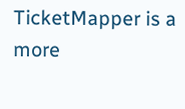TicketMapper is a more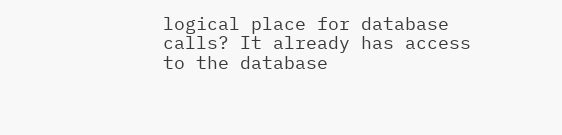logical place for database calls? It already has access to the database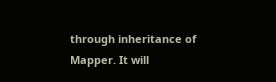through inheritance of Mapper. It will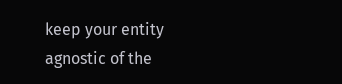keep your entity agnostic of the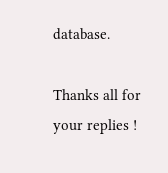database.

Thanks all for your replies !